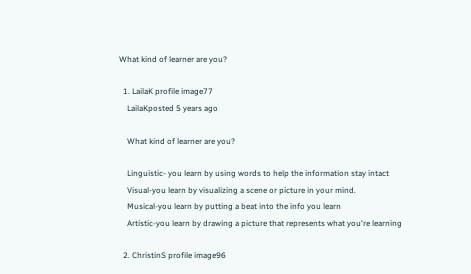What kind of learner are you?

  1. LailaK profile image77
    LailaKposted 5 years ago

    What kind of learner are you?

    Linguistic- you learn by using words to help the information stay intact
    Visual-you learn by visualizing a scene or picture in your mind.
    Musical-you learn by putting a beat into the info you learn
    Artistic-you learn by drawing a picture that represents what you're learning

  2. ChristinS profile image96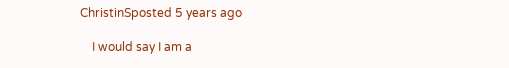ChristinSposted 5 years ago

    I would say I am a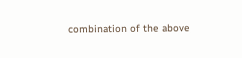combination of the above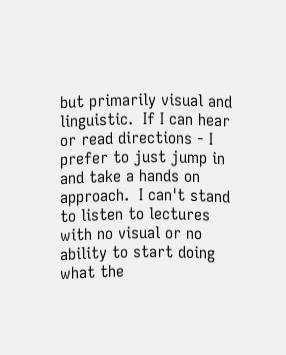but primarily visual and linguistic.  If I can hear or read directions - I prefer to just jump in and take a hands on approach.  I can't stand to listen to lectures with no visual or no ability to start doing what the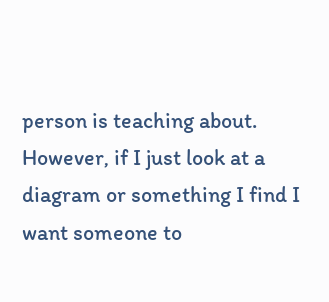person is teaching about.  However, if I just look at a diagram or something I find I want someone to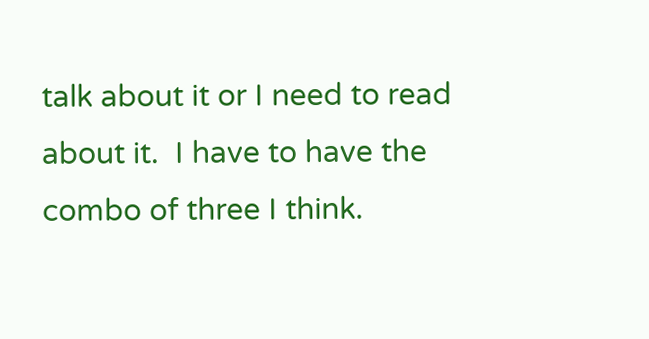talk about it or I need to read about it.  I have to have the combo of three I think.